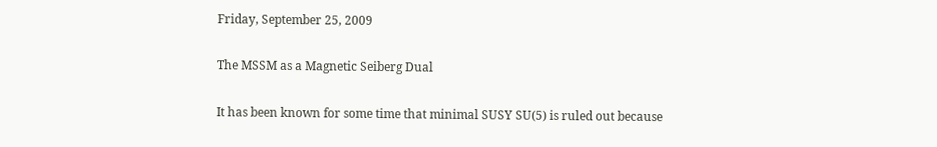Friday, September 25, 2009

The MSSM as a Magnetic Seiberg Dual

It has been known for some time that minimal SUSY SU(5) is ruled out because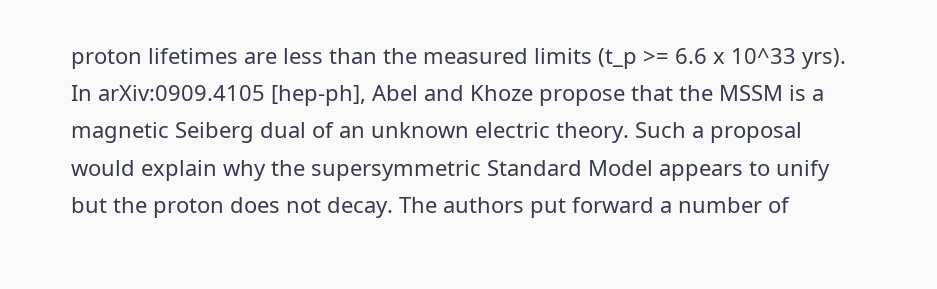proton lifetimes are less than the measured limits (t_p >= 6.6 x 10^33 yrs). In arXiv:0909.4105 [hep-ph], Abel and Khoze propose that the MSSM is a magnetic Seiberg dual of an unknown electric theory. Such a proposal would explain why the supersymmetric Standard Model appears to unify but the proton does not decay. The authors put forward a number of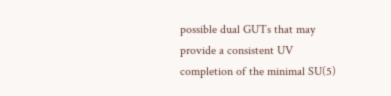possible dual GUTs that may provide a consistent UV completion of the minimal SU(5)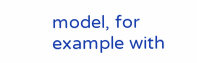model, for example with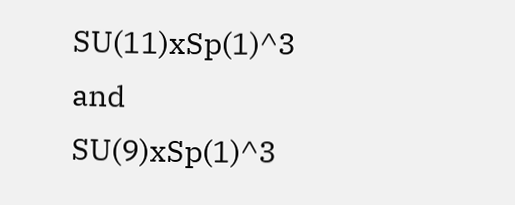SU(11)xSp(1)^3 and SU(9)xSp(1)^3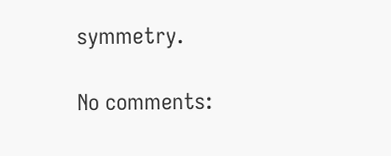symmetry.

No comments: